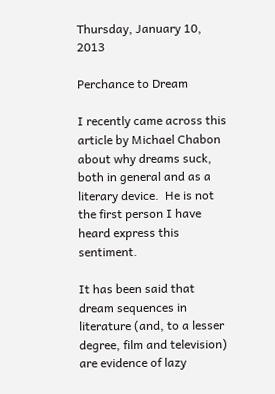Thursday, January 10, 2013

Perchance to Dream

I recently came across this article by Michael Chabon about why dreams suck, both in general and as a literary device.  He is not the first person I have heard express this sentiment.

It has been said that dream sequences in literature (and, to a lesser degree, film and television) are evidence of lazy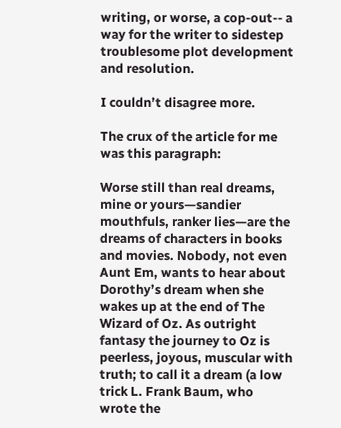writing, or worse, a cop-out-- a way for the writer to sidestep troublesome plot development and resolution.

I couldn’t disagree more.

The crux of the article for me was this paragraph:

Worse still than real dreams, mine or yours—sandier mouthfuls, ranker lies—are the dreams of characters in books and movies. Nobody, not even Aunt Em, wants to hear about Dorothy’s dream when she wakes up at the end of The Wizard of Oz. As outright fantasy the journey to Oz is peerless, joyous, muscular with truth; to call it a dream (a low trick L. Frank Baum, who wrote the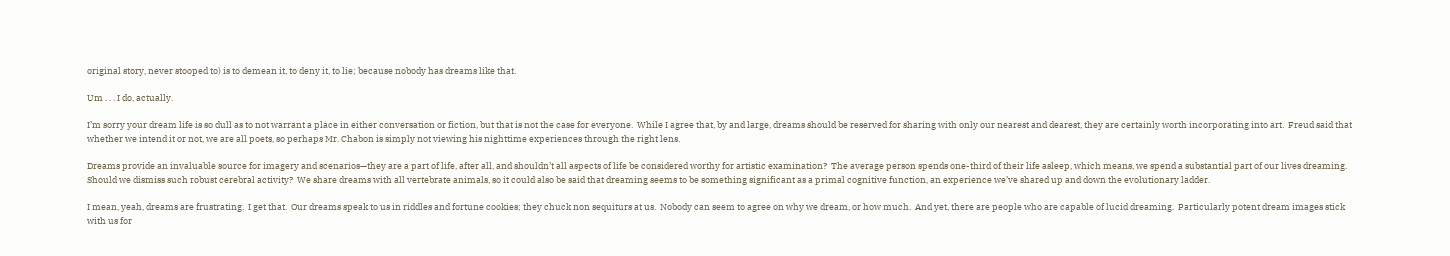original story, never stooped to) is to demean it, to deny it, to lie; because nobody has dreams like that.

Um . . . I do, actually.

I’m sorry your dream life is so dull as to not warrant a place in either conversation or fiction, but that is not the case for everyone.  While I agree that, by and large, dreams should be reserved for sharing with only our nearest and dearest, they are certainly worth incorporating into art.  Freud said that whether we intend it or not, we are all poets, so perhaps Mr. Chabon is simply not viewing his nighttime experiences through the right lens.

Dreams provide an invaluable source for imagery and scenarios—they are a part of life, after all, and shouldn’t all aspects of life be considered worthy for artistic examination?  The average person spends one-third of their life asleep, which means, we spend a substantial part of our lives dreaming.  Should we dismiss such robust cerebral activity?  We share dreams with all vertebrate animals, so it could also be said that dreaming seems to be something significant as a primal cognitive function, an experience we’ve shared up and down the evolutionary ladder.

I mean, yeah, dreams are frustrating.  I get that.  Our dreams speak to us in riddles and fortune cookies; they chuck non sequiturs at us.  Nobody can seem to agree on why we dream, or how much.  And yet, there are people who are capable of lucid dreaming.  Particularly potent dream images stick with us for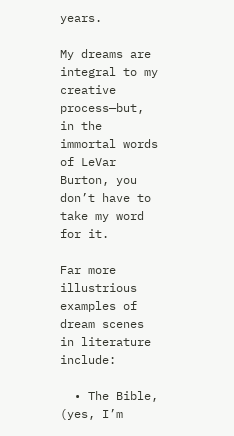years.

My dreams are integral to my creative process—but, in the immortal words of LeVar Burton, you don’t have to take my word for it.

Far more illustrious examples of dream scenes in literature include:

  • The Bible, (yes, I’m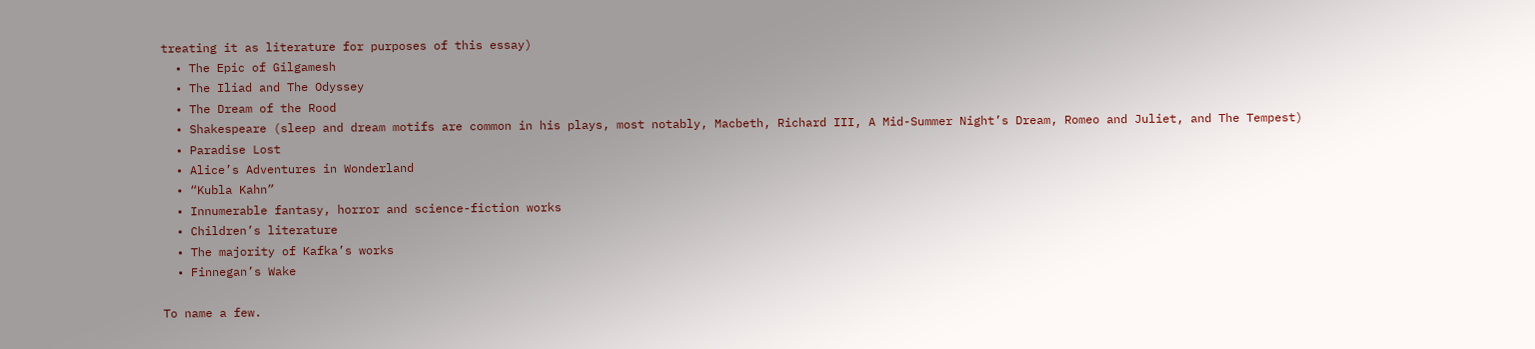treating it as literature for purposes of this essay)
  • The Epic of Gilgamesh
  • The Iliad and The Odyssey
  • The Dream of the Rood
  • Shakespeare (sleep and dream motifs are common in his plays, most notably, Macbeth, Richard III, A Mid-Summer Night’s Dream, Romeo and Juliet, and The Tempest)
  • Paradise Lost
  • Alice’s Adventures in Wonderland
  • “Kubla Kahn”
  • Innumerable fantasy, horror and science-fiction works
  • Children’s literature
  • The majority of Kafka’s works
  • Finnegan’s Wake

To name a few.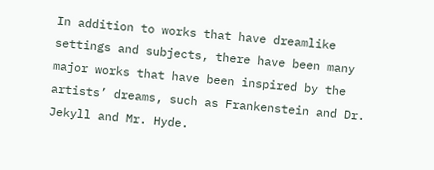In addition to works that have dreamlike settings and subjects, there have been many major works that have been inspired by the artists’ dreams, such as Frankenstein and Dr. Jekyll and Mr. Hyde.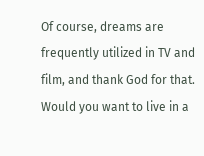Of course, dreams are frequently utilized in TV and film, and thank God for that.  Would you want to live in a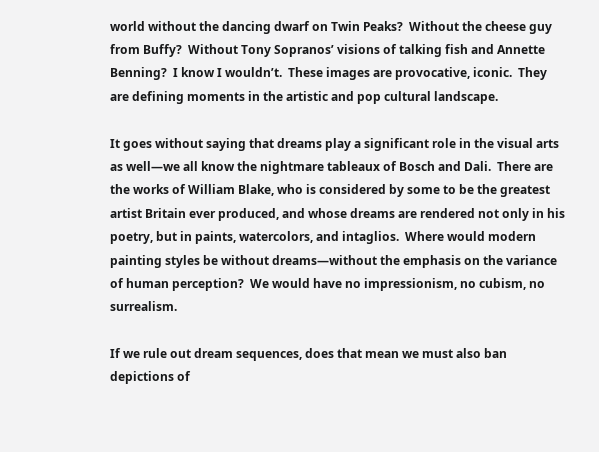world without the dancing dwarf on Twin Peaks?  Without the cheese guy from Buffy?  Without Tony Sopranos’ visions of talking fish and Annette Benning?  I know I wouldn’t.  These images are provocative, iconic.  They are defining moments in the artistic and pop cultural landscape.

It goes without saying that dreams play a significant role in the visual arts as well—we all know the nightmare tableaux of Bosch and Dali.  There are the works of William Blake, who is considered by some to be the greatest artist Britain ever produced, and whose dreams are rendered not only in his poetry, but in paints, watercolors, and intaglios.  Where would modern painting styles be without dreams—without the emphasis on the variance of human perception?  We would have no impressionism, no cubism, no surrealism.

If we rule out dream sequences, does that mean we must also ban depictions of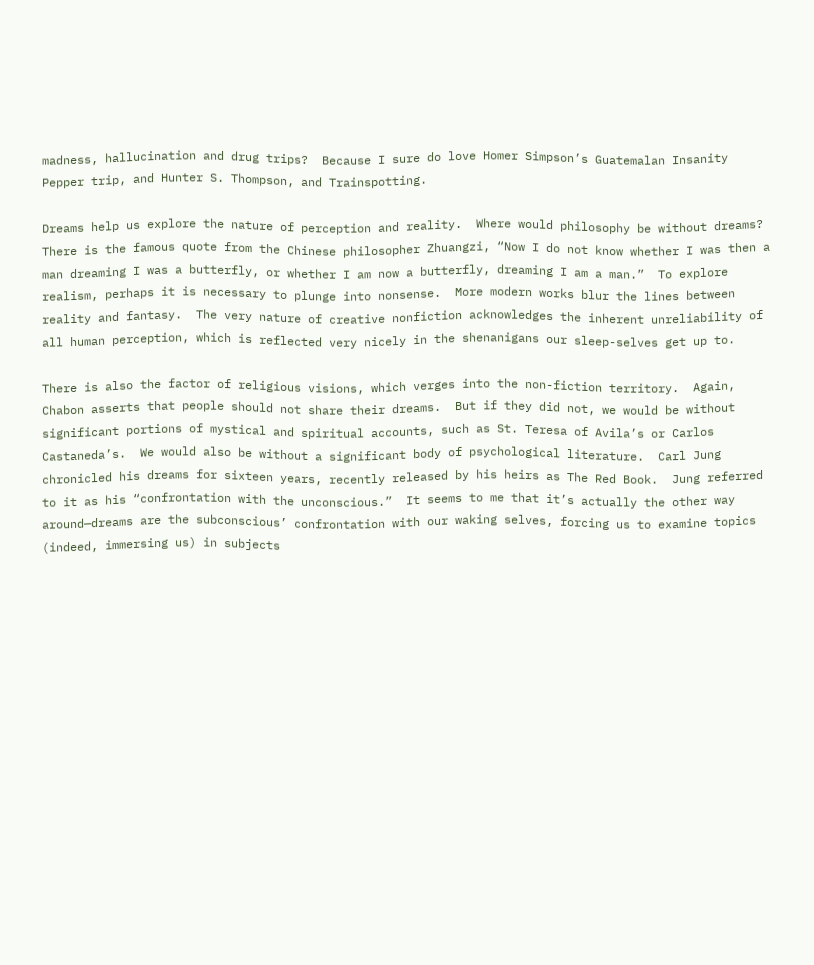madness, hallucination and drug trips?  Because I sure do love Homer Simpson’s Guatemalan Insanity Pepper trip, and Hunter S. Thompson, and Trainspotting.

Dreams help us explore the nature of perception and reality.  Where would philosophy be without dreams?  There is the famous quote from the Chinese philosopher Zhuangzi, “Now I do not know whether I was then a man dreaming I was a butterfly, or whether I am now a butterfly, dreaming I am a man.”  To explore realism, perhaps it is necessary to plunge into nonsense.  More modern works blur the lines between reality and fantasy.  The very nature of creative nonfiction acknowledges the inherent unreliability of all human perception, which is reflected very nicely in the shenanigans our sleep-selves get up to.

There is also the factor of religious visions, which verges into the non-fiction territory.  Again, Chabon asserts that people should not share their dreams.  But if they did not, we would be without significant portions of mystical and spiritual accounts, such as St. Teresa of Avila’s or Carlos Castaneda’s.  We would also be without a significant body of psychological literature.  Carl Jung chronicled his dreams for sixteen years, recently released by his heirs as The Red Book.  Jung referred to it as his “confrontation with the unconscious.”  It seems to me that it’s actually the other way around—dreams are the subconscious’ confrontation with our waking selves, forcing us to examine topics (indeed, immersing us) in subjects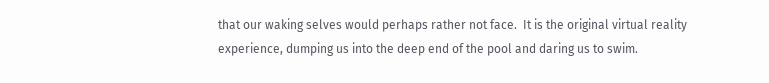that our waking selves would perhaps rather not face.  It is the original virtual reality experience, dumping us into the deep end of the pool and daring us to swim.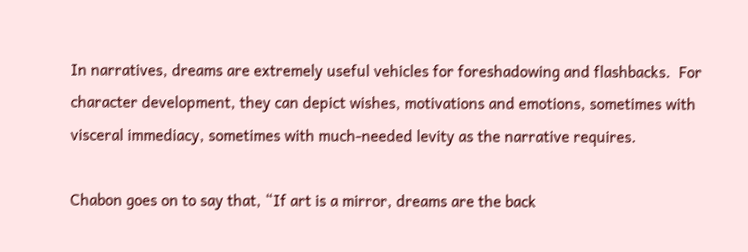In narratives, dreams are extremely useful vehicles for foreshadowing and flashbacks.  For character development, they can depict wishes, motivations and emotions, sometimes with visceral immediacy, sometimes with much-needed levity as the narrative requires.

Chabon goes on to say that, “If art is a mirror, dreams are the back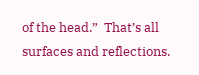of the head.”  That’s all surfaces and reflections.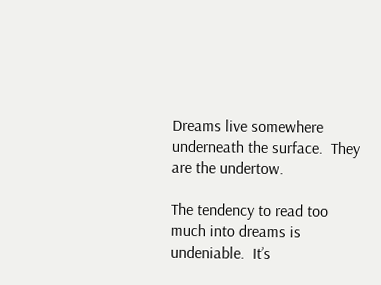Dreams live somewhere underneath the surface.  They are the undertow.

The tendency to read too much into dreams is undeniable.  It’s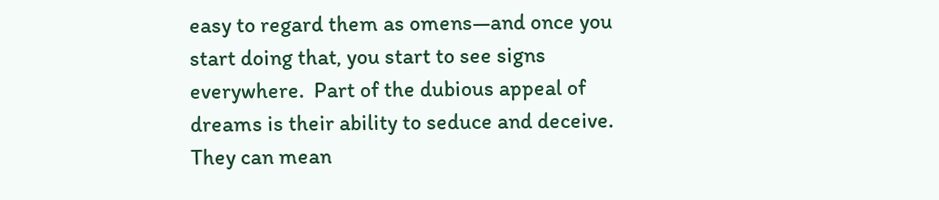easy to regard them as omens—and once you start doing that, you start to see signs everywhere.  Part of the dubious appeal of dreams is their ability to seduce and deceive.  They can mean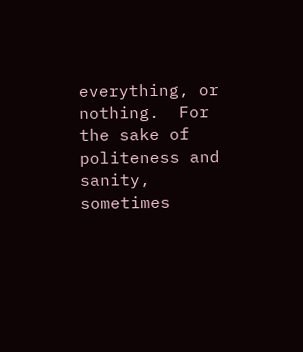everything, or nothing.  For the sake of politeness and sanity, sometimes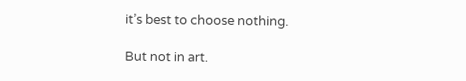it’s best to choose nothing.

But not in art.